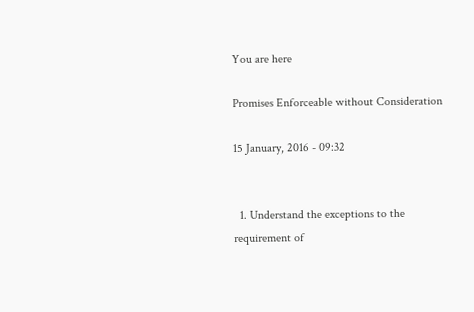You are here

Promises Enforceable without Consideration

15 January, 2016 - 09:32


  1. Understand the exceptions to the requirement of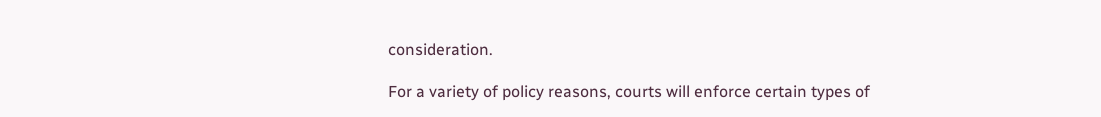consideration.

For a variety of policy reasons, courts will enforce certain types of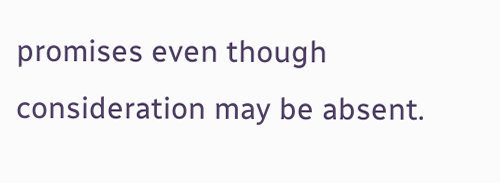promises even though consideration may be absent.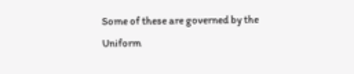Some of these are governed by the Uniform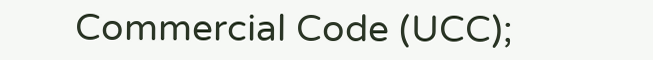Commercial Code (UCC);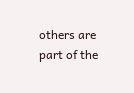others are part of the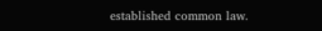established common law.